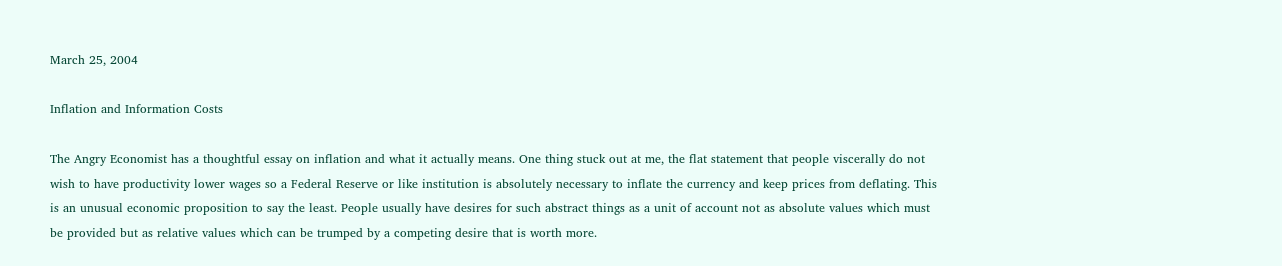March 25, 2004

Inflation and Information Costs

The Angry Economist has a thoughtful essay on inflation and what it actually means. One thing stuck out at me, the flat statement that people viscerally do not wish to have productivity lower wages so a Federal Reserve or like institution is absolutely necessary to inflate the currency and keep prices from deflating. This is an unusual economic proposition to say the least. People usually have desires for such abstract things as a unit of account not as absolute values which must be provided but as relative values which can be trumped by a competing desire that is worth more.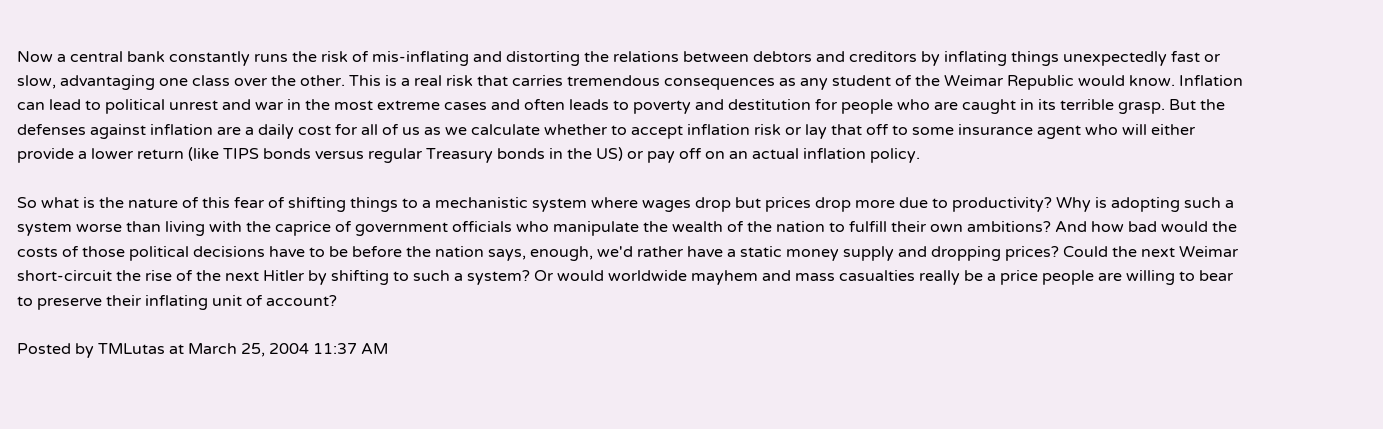Now a central bank constantly runs the risk of mis-inflating and distorting the relations between debtors and creditors by inflating things unexpectedly fast or slow, advantaging one class over the other. This is a real risk that carries tremendous consequences as any student of the Weimar Republic would know. Inflation can lead to political unrest and war in the most extreme cases and often leads to poverty and destitution for people who are caught in its terrible grasp. But the defenses against inflation are a daily cost for all of us as we calculate whether to accept inflation risk or lay that off to some insurance agent who will either provide a lower return (like TIPS bonds versus regular Treasury bonds in the US) or pay off on an actual inflation policy.

So what is the nature of this fear of shifting things to a mechanistic system where wages drop but prices drop more due to productivity? Why is adopting such a system worse than living with the caprice of government officials who manipulate the wealth of the nation to fulfill their own ambitions? And how bad would the costs of those political decisions have to be before the nation says, enough, we'd rather have a static money supply and dropping prices? Could the next Weimar short-circuit the rise of the next Hitler by shifting to such a system? Or would worldwide mayhem and mass casualties really be a price people are willing to bear to preserve their inflating unit of account?

Posted by TMLutas at March 25, 2004 11:37 AM